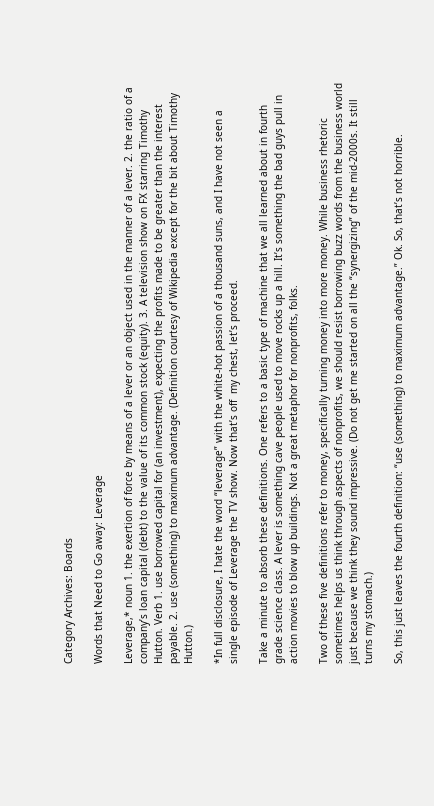Category Archives: Boards

Words that Need to Go away: Leverage

Leverage,* noun 1. the exertion of force by means of a lever or an object used in the manner of a lever. 2. the ratio of a company’s loan capital (debt) to the value of its common stock (equity). 3. A television show on FX starring Timothy Hutton. Verb 1. use borrowed capital for (an investment), expecting the profits made to be greater than the interest payable. 2. use (something) to maximum advantage. (Definition courtesy of Wikipedia except for the bit about Timothy Hutton.)

*In full disclosure, I hate the word “leverage” with the white-hot passion of a thousand suns, and I have not seen a single episode of Leverage the TV show. Now that’s off  my chest, let’s proceed.

Take a minute to absorb these definitions. One refers to a basic type of machine that we all learned about in fourth grade science class. A lever is something cave people used to move rocks up a hill. It’s something the bad guys pull in action movies to blow up buildings. Not a great metaphor for nonprofits, folks.

Two of these five definitions refer to money, specifically turning money into more money. While business rhetoric sometimes helps us think through aspects of nonprofits, we should resist borrowing buzz words from the business world just because we think they sound impressive. (Do not get me started on all the “synergizing” of the mid-2000s. It still turns my stomach.)

So, this just leaves the fourth definition: “use (something) to maximum advantage.” Ok. So, that’s not horrible.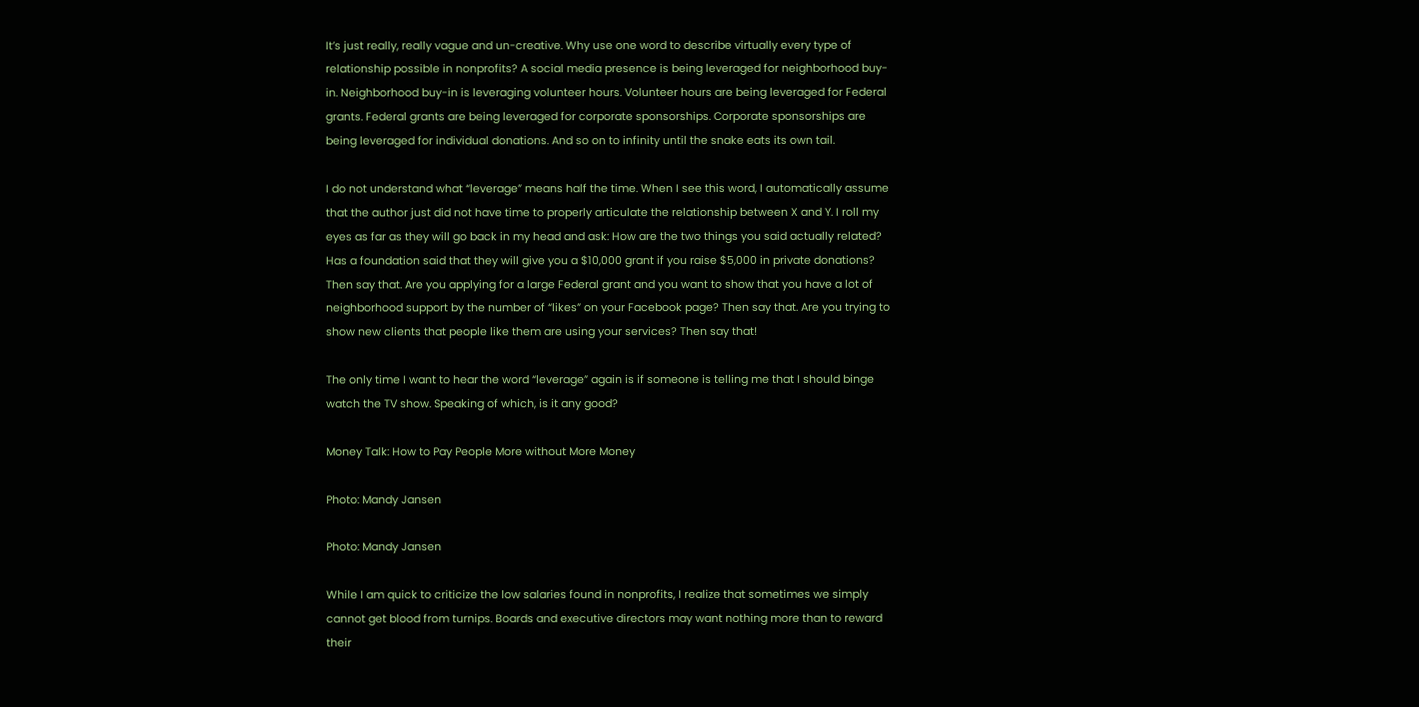It’s just really, really vague and un-creative. Why use one word to describe virtually every type of relationship possible in nonprofits? A social media presence is being leveraged for neighborhood buy-in. Neighborhood buy-in is leveraging volunteer hours. Volunteer hours are being leveraged for Federal grants. Federal grants are being leveraged for corporate sponsorships. Corporate sponsorships are being leveraged for individual donations. And so on to infinity until the snake eats its own tail.

I do not understand what “leverage” means half the time. When I see this word, I automatically assume that the author just did not have time to properly articulate the relationship between X and Y. I roll my eyes as far as they will go back in my head and ask: How are the two things you said actually related? Has a foundation said that they will give you a $10,000 grant if you raise $5,000 in private donations? Then say that. Are you applying for a large Federal grant and you want to show that you have a lot of neighborhood support by the number of “likes” on your Facebook page? Then say that. Are you trying to show new clients that people like them are using your services? Then say that!

The only time I want to hear the word “leverage” again is if someone is telling me that I should binge watch the TV show. Speaking of which, is it any good?

Money Talk: How to Pay People More without More Money

Photo: Mandy Jansen

Photo: Mandy Jansen

While I am quick to criticize the low salaries found in nonprofits, I realize that sometimes we simply cannot get blood from turnips. Boards and executive directors may want nothing more than to reward their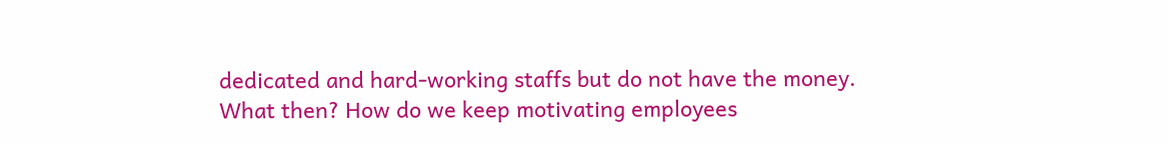dedicated and hard-working staffs but do not have the money. What then? How do we keep motivating employees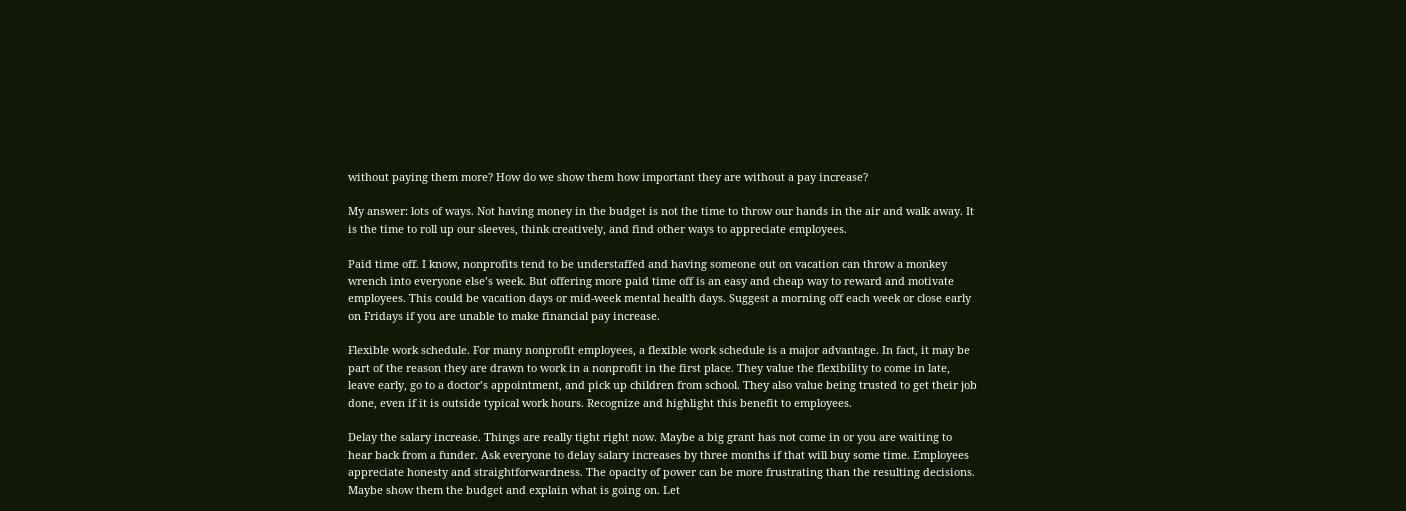without paying them more? How do we show them how important they are without a pay increase?

My answer: lots of ways. Not having money in the budget is not the time to throw our hands in the air and walk away. It is the time to roll up our sleeves, think creatively, and find other ways to appreciate employees.

Paid time off. I know, nonprofits tend to be understaffed and having someone out on vacation can throw a monkey wrench into everyone else’s week. But offering more paid time off is an easy and cheap way to reward and motivate employees. This could be vacation days or mid-week mental health days. Suggest a morning off each week or close early on Fridays if you are unable to make financial pay increase.

Flexible work schedule. For many nonprofit employees, a flexible work schedule is a major advantage. In fact, it may be part of the reason they are drawn to work in a nonprofit in the first place. They value the flexibility to come in late, leave early, go to a doctor’s appointment, and pick up children from school. They also value being trusted to get their job done, even if it is outside typical work hours. Recognize and highlight this benefit to employees.

Delay the salary increase. Things are really tight right now. Maybe a big grant has not come in or you are waiting to hear back from a funder. Ask everyone to delay salary increases by three months if that will buy some time. Employees appreciate honesty and straightforwardness. The opacity of power can be more frustrating than the resulting decisions. Maybe show them the budget and explain what is going on. Let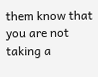them know that you are not taking a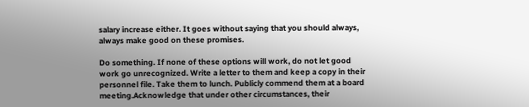salary increase either. It goes without saying that you should always, always make good on these promises.

Do something. If none of these options will work, do not let good work go unrecognized. Write a letter to them and keep a copy in their personnel file. Take them to lunch. Publicly commend them at a board meeting.Acknowledge that under other circumstances, their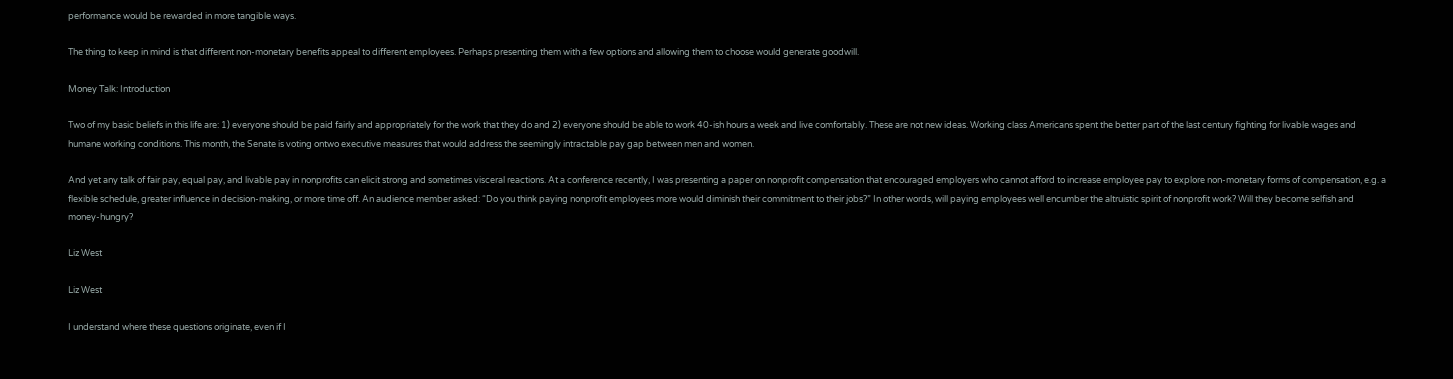performance would be rewarded in more tangible ways.

The thing to keep in mind is that different non-monetary benefits appeal to different employees. Perhaps presenting them with a few options and allowing them to choose would generate goodwill.

Money Talk: Introduction

Two of my basic beliefs in this life are: 1) everyone should be paid fairly and appropriately for the work that they do and 2) everyone should be able to work 40-ish hours a week and live comfortably. These are not new ideas. Working class Americans spent the better part of the last century fighting for livable wages and humane working conditions. This month, the Senate is voting ontwo executive measures that would address the seemingly intractable pay gap between men and women.

And yet any talk of fair pay, equal pay, and livable pay in nonprofits can elicit strong and sometimes visceral reactions. At a conference recently, I was presenting a paper on nonprofit compensation that encouraged employers who cannot afford to increase employee pay to explore non-monetary forms of compensation, e.g. a flexible schedule, greater influence in decision-making, or more time off. An audience member asked: “Do you think paying nonprofit employees more would diminish their commitment to their jobs?” In other words, will paying employees well encumber the altruistic spirit of nonprofit work? Will they become selfish and money-hungry?

Liz West

Liz West

I understand where these questions originate, even if I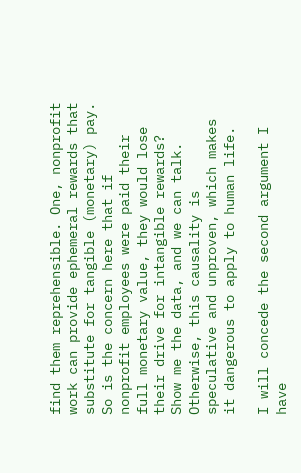find them reprehensible. One, nonprofit work can provide ephemeral rewards that substitute for tangible (monetary) pay. So is the concern here that if nonprofit employees were paid their full monetary value, they would lose their drive for intangible rewards? Show me the data, and we can talk. Otherwise, this causality is speculative and unproven, which makes it dangerous to apply to human life.

I will concede the second argument I have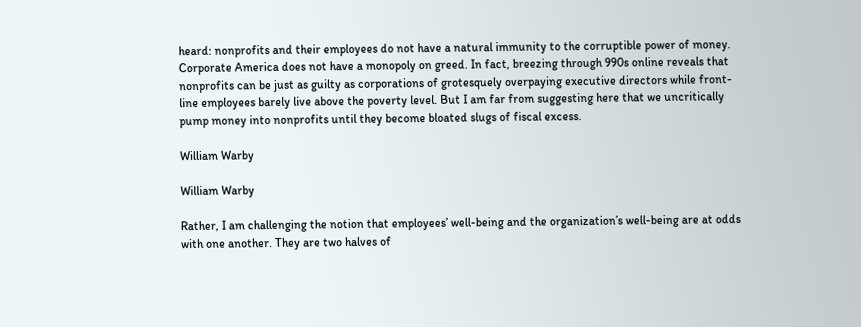heard: nonprofits and their employees do not have a natural immunity to the corruptible power of money. Corporate America does not have a monopoly on greed. In fact, breezing through 990s online reveals that nonprofits can be just as guilty as corporations of grotesquely overpaying executive directors while front-line employees barely live above the poverty level. But I am far from suggesting here that we uncritically pump money into nonprofits until they become bloated slugs of fiscal excess.

William Warby

William Warby

Rather, I am challenging the notion that employees’ well-being and the organization’s well-being are at odds with one another. They are two halves of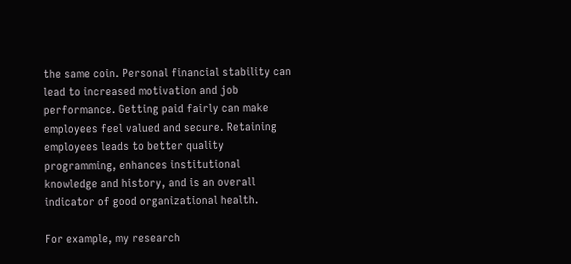the same coin. Personal financial stability can lead to increased motivation and job performance. Getting paid fairly can make employees feel valued and secure. Retaining employees leads to better quality programming, enhances institutional knowledge and history, and is an overall indicator of good organizational health.

For example, my research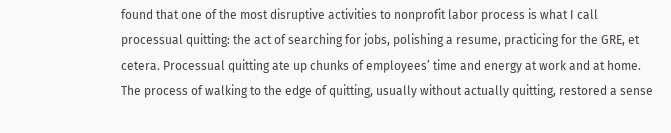found that one of the most disruptive activities to nonprofit labor process is what I call processual quitting: the act of searching for jobs, polishing a resume, practicing for the GRE, et cetera. Processual quitting ate up chunks of employees’ time and energy at work and at home. The process of walking to the edge of quitting, usually without actually quitting, restored a sense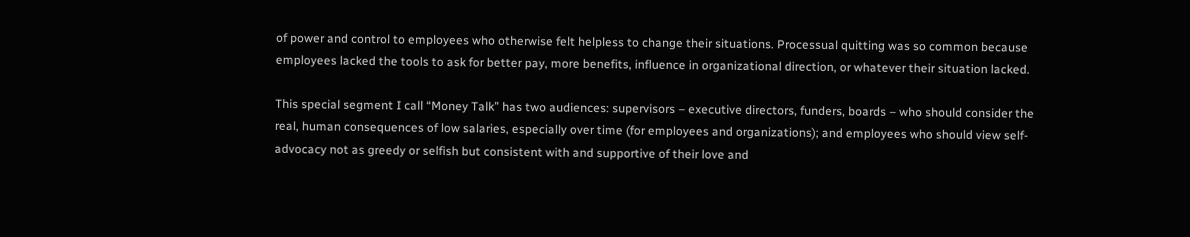of power and control to employees who otherwise felt helpless to change their situations. Processual quitting was so common because employees lacked the tools to ask for better pay, more benefits, influence in organizational direction, or whatever their situation lacked.

This special segment I call “Money Talk” has two audiences: supervisors – executive directors, funders, boards – who should consider the real, human consequences of low salaries, especially over time (for employees and organizations); and employees who should view self-advocacy not as greedy or selfish but consistent with and supportive of their love and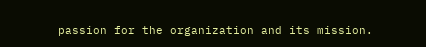passion for the organization and its mission.